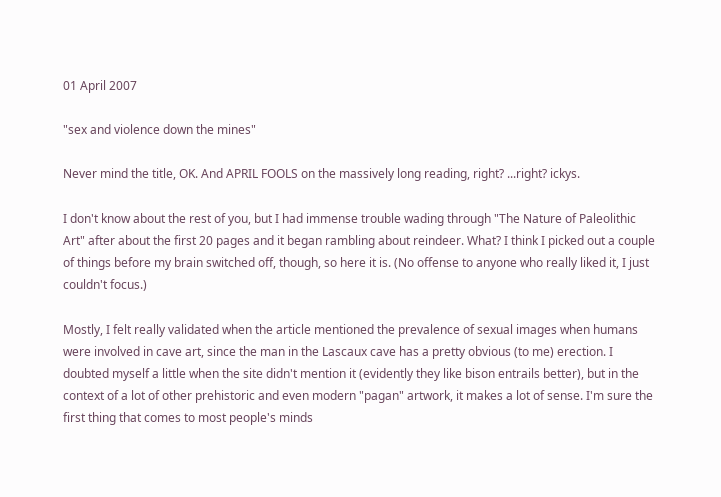01 April 2007

"sex and violence down the mines"

Never mind the title, OK. And APRIL FOOLS on the massively long reading, right? ...right? ickys.

I don't know about the rest of you, but I had immense trouble wading through "The Nature of Paleolithic Art" after about the first 20 pages and it began rambling about reindeer. What? I think I picked out a couple of things before my brain switched off, though, so here it is. (No offense to anyone who really liked it, I just couldn't focus.)

Mostly, I felt really validated when the article mentioned the prevalence of sexual images when humans were involved in cave art, since the man in the Lascaux cave has a pretty obvious (to me) erection. I doubted myself a little when the site didn't mention it (evidently they like bison entrails better), but in the context of a lot of other prehistoric and even modern "pagan" artwork, it makes a lot of sense. I'm sure the first thing that comes to most people's minds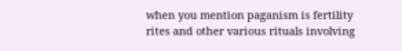when you mention paganism is fertility rites and other various rituals involving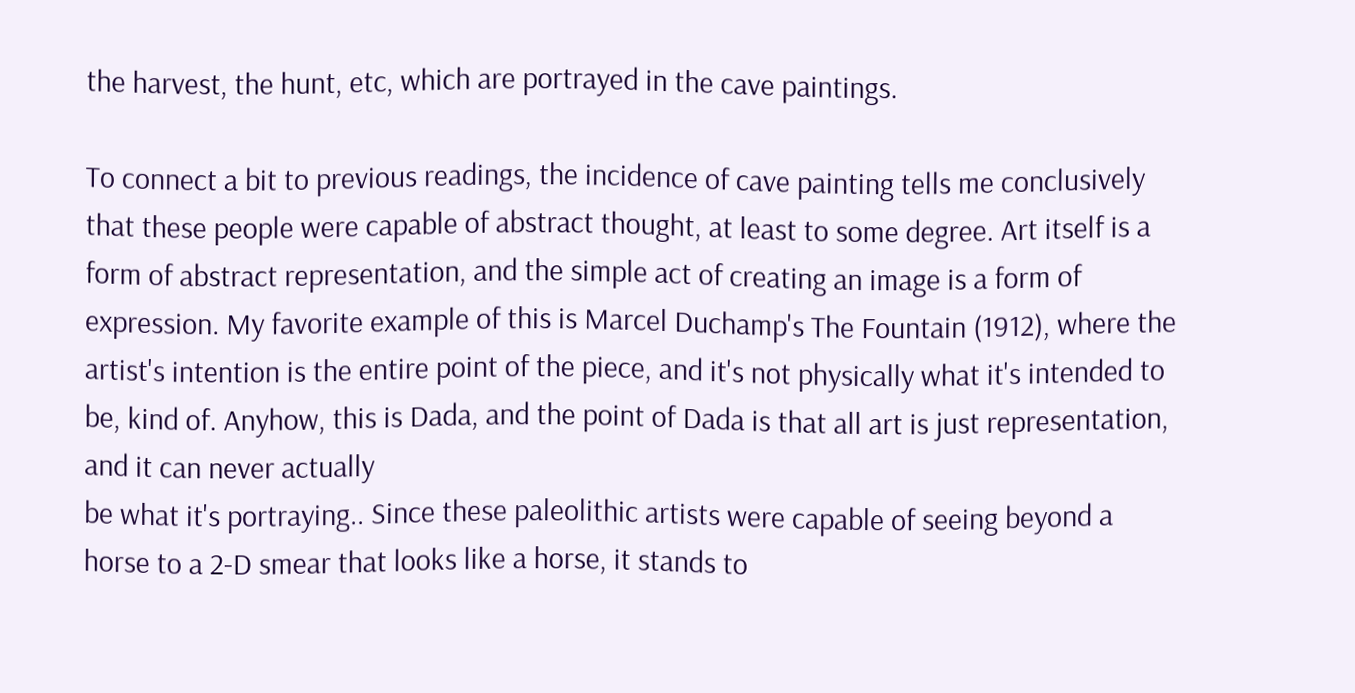the harvest, the hunt, etc, which are portrayed in the cave paintings.

To connect a bit to previous readings, the incidence of cave painting tells me conclusively that these people were capable of abstract thought, at least to some degree. Art itself is a form of abstract representation, and the simple act of creating an image is a form of expression. My favorite example of this is Marcel Duchamp's The Fountain (1912), where the artist's intention is the entire point of the piece, and it's not physically what it's intended to be, kind of. Anyhow, this is Dada, and the point of Dada is that all art is just representation, and it can never actually
be what it's portraying.. Since these paleolithic artists were capable of seeing beyond a horse to a 2-D smear that looks like a horse, it stands to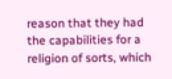reason that they had the capabilities for a religion of sorts, which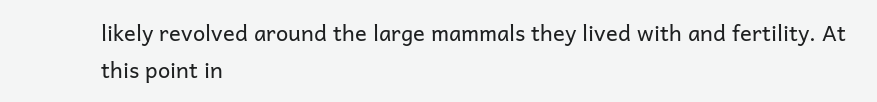likely revolved around the large mammals they lived with and fertility. At this point in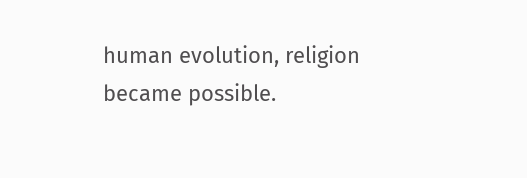human evolution, religion became possible.